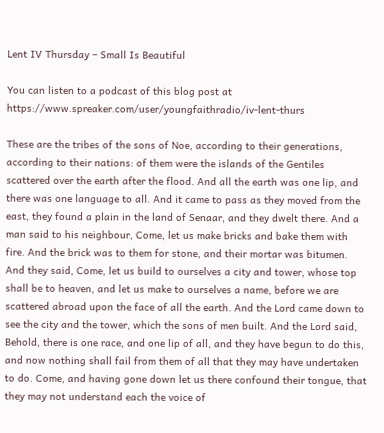Lent IV Thursday – Small Is Beautiful

You can listen to a podcast of this blog post at https://www.spreaker.com/user/youngfaithradio/iv-lent-thurs

These are the tribes of the sons of Noe, according to their generations, according to their nations: of them were the islands of the Gentiles scattered over the earth after the flood. And all the earth was one lip, and there was one language to all. And it came to pass as they moved from the east, they found a plain in the land of Senaar, and they dwelt there. And a man said to his neighbour, Come, let us make bricks and bake them with fire. And the brick was to them for stone, and their mortar was bitumen. And they said, Come, let us build to ourselves a city and tower, whose top shall be to heaven, and let us make to ourselves a name, before we are scattered abroad upon the face of all the earth. And the Lord came down to see the city and the tower, which the sons of men built. And the Lord said, Behold, there is one race, and one lip of all, and they have begun to do this, and now nothing shall fail from them of all that they may have undertaken to do. Come, and having gone down let us there confound their tongue, that they may not understand each the voice of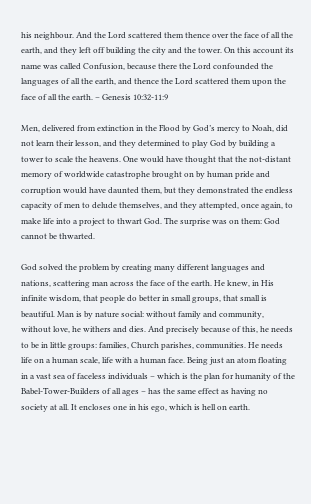his neighbour. And the Lord scattered them thence over the face of all the earth, and they left off building the city and the tower. On this account its name was called Confusion, because there the Lord confounded the languages of all the earth, and thence the Lord scattered them upon the face of all the earth. – Genesis 10:32-11:9

Men, delivered from extinction in the Flood by God’s mercy to Noah, did not learn their lesson, and they determined to play God by building a tower to scale the heavens. One would have thought that the not-distant memory of worldwide catastrophe brought on by human pride and corruption would have daunted them, but they demonstrated the endless capacity of men to delude themselves, and they attempted, once again, to make life into a project to thwart God. The surprise was on them: God cannot be thwarted.

God solved the problem by creating many different languages and nations, scattering man across the face of the earth. He knew, in His infinite wisdom, that people do better in small groups, that small is beautiful. Man is by nature social: without family and community, without love, he withers and dies. And precisely because of this, he needs to be in little groups: families, Church parishes, communities. He needs life on a human scale, life with a human face. Being just an atom floating in a vast sea of faceless individuals – which is the plan for humanity of the Babel-Tower-Builders of all ages – has the same effect as having no society at all. It encloses one in his ego, which is hell on earth.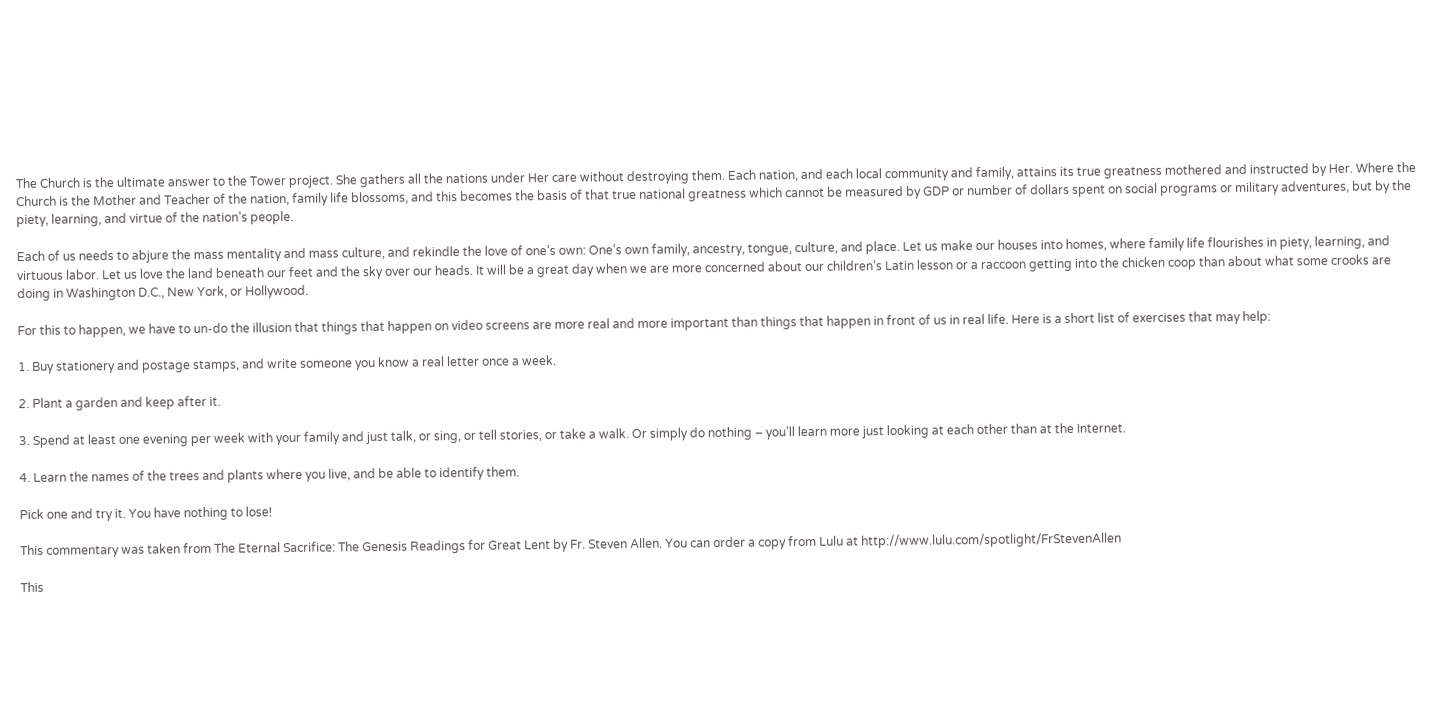The Church is the ultimate answer to the Tower project. She gathers all the nations under Her care without destroying them. Each nation, and each local community and family, attains its true greatness mothered and instructed by Her. Where the Church is the Mother and Teacher of the nation, family life blossoms, and this becomes the basis of that true national greatness which cannot be measured by GDP or number of dollars spent on social programs or military adventures, but by the piety, learning, and virtue of the nation’s people.

Each of us needs to abjure the mass mentality and mass culture, and rekindle the love of one’s own: One’s own family, ancestry, tongue, culture, and place. Let us make our houses into homes, where family life flourishes in piety, learning, and virtuous labor. Let us love the land beneath our feet and the sky over our heads. It will be a great day when we are more concerned about our children’s Latin lesson or a raccoon getting into the chicken coop than about what some crooks are doing in Washington D.C., New York, or Hollywood.

For this to happen, we have to un-do the illusion that things that happen on video screens are more real and more important than things that happen in front of us in real life. Here is a short list of exercises that may help:

1. Buy stationery and postage stamps, and write someone you know a real letter once a week.

2. Plant a garden and keep after it.

3. Spend at least one evening per week with your family and just talk, or sing, or tell stories, or take a walk. Or simply do nothing – you’ll learn more just looking at each other than at the Internet.

4. Learn the names of the trees and plants where you live, and be able to identify them.

Pick one and try it. You have nothing to lose!

This commentary was taken from The Eternal Sacrifice: The Genesis Readings for Great Lent by Fr. Steven Allen. You can order a copy from Lulu at http://www.lulu.com/spotlight/FrStevenAllen

This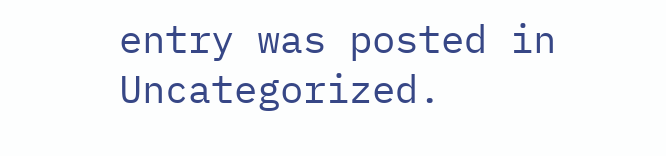entry was posted in Uncategorized.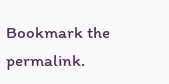Bookmark the permalink.